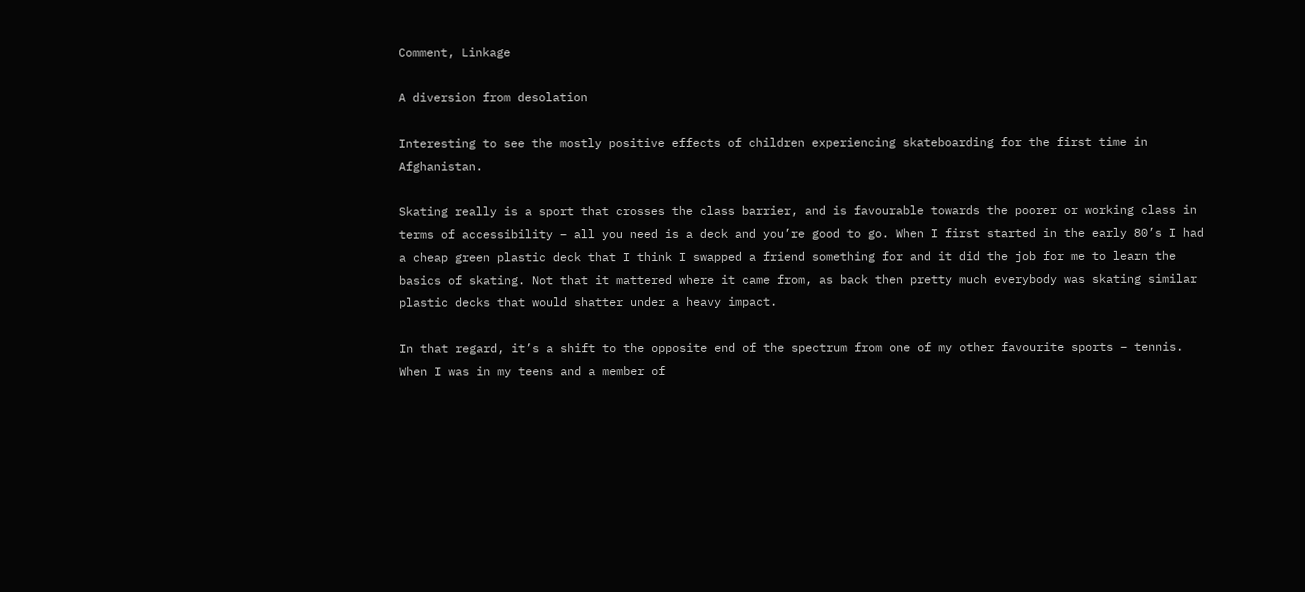Comment, Linkage

A diversion from desolation

Interesting to see the mostly positive effects of children experiencing skateboarding for the first time in Afghanistan.

Skating really is a sport that crosses the class barrier, and is favourable towards the poorer or working class in terms of accessibility – all you need is a deck and you’re good to go. When I first started in the early 80’s I had a cheap green plastic deck that I think I swapped a friend something for and it did the job for me to learn the basics of skating. Not that it mattered where it came from, as back then pretty much everybody was skating similar plastic decks that would shatter under a heavy impact.

In that regard, it’s a shift to the opposite end of the spectrum from one of my other favourite sports – tennis. When I was in my teens and a member of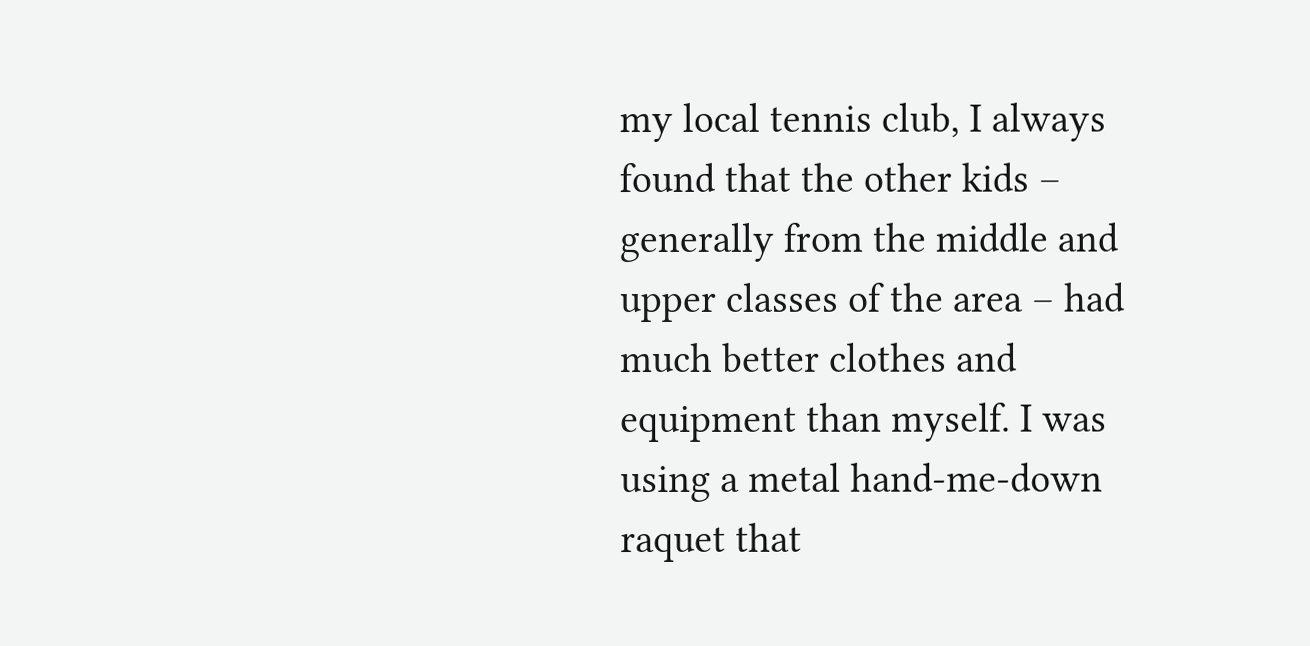my local tennis club, I always found that the other kids – generally from the middle and upper classes of the area – had much better clothes and equipment than myself. I was using a metal hand-me-down raquet that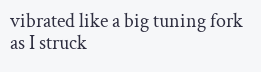vibrated like a big tuning fork as I struck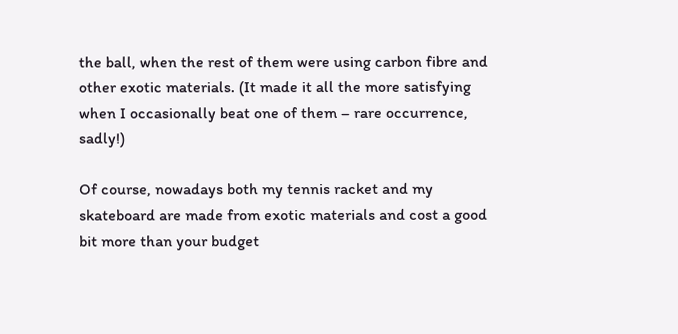the ball, when the rest of them were using carbon fibre and other exotic materials. (It made it all the more satisfying when I occasionally beat one of them – rare occurrence, sadly!)

Of course, nowadays both my tennis racket and my skateboard are made from exotic materials and cost a good bit more than your budget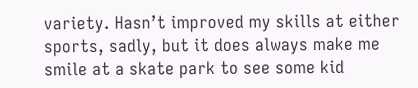variety. Hasn’t improved my skills at either sports, sadly, but it does always make me smile at a skate park to see some kid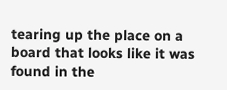tearing up the place on a board that looks like it was found in the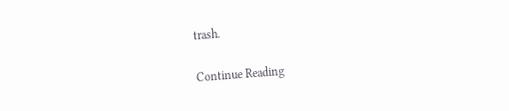trash.

Continue Reading